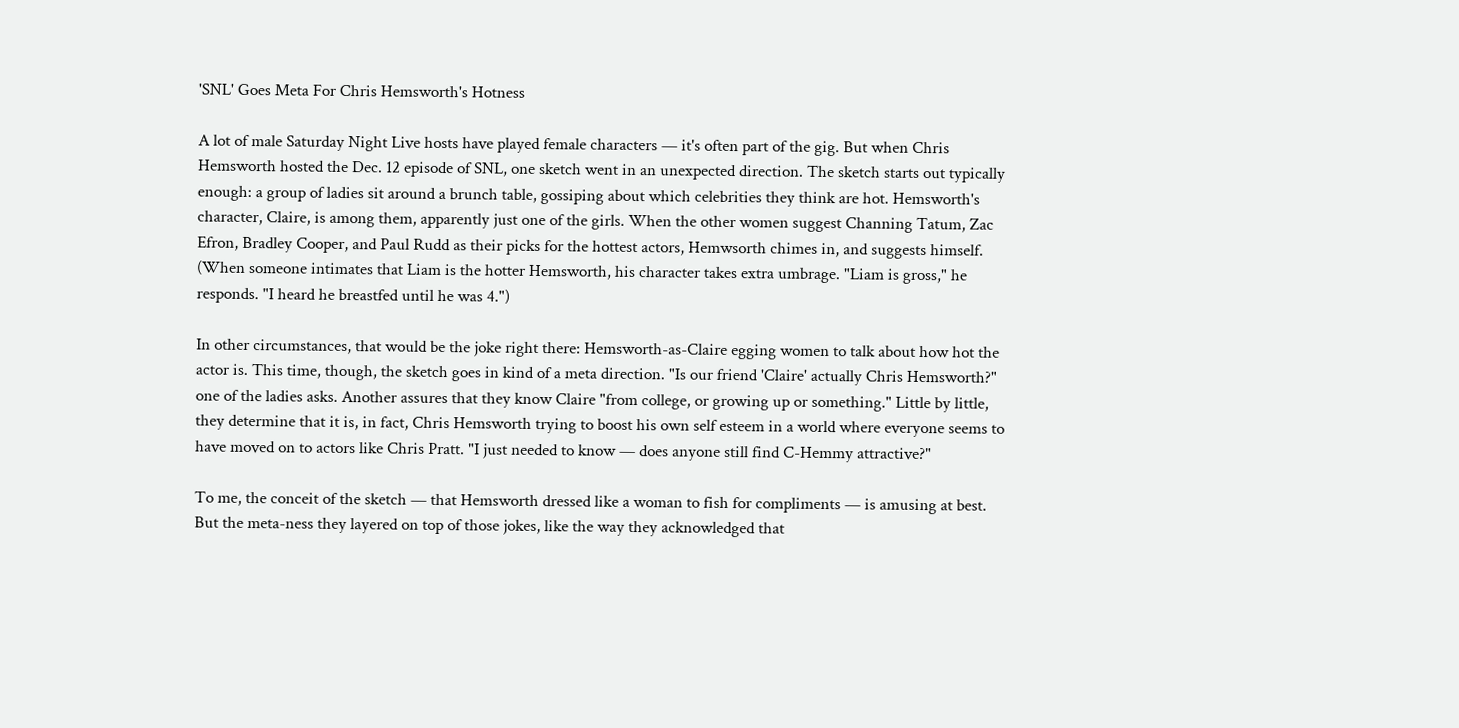'SNL' Goes Meta For Chris Hemsworth's Hotness

A lot of male Saturday Night Live hosts have played female characters — it's often part of the gig. But when Chris Hemsworth hosted the Dec. 12 episode of SNL, one sketch went in an unexpected direction. The sketch starts out typically enough: a group of ladies sit around a brunch table, gossiping about which celebrities they think are hot. Hemsworth's character, Claire, is among them, apparently just one of the girls. When the other women suggest Channing Tatum, Zac Efron, Bradley Cooper, and Paul Rudd as their picks for the hottest actors, Hemwsorth chimes in, and suggests himself. (When someone intimates that Liam is the hotter Hemsworth, his character takes extra umbrage. "Liam is gross," he responds. "I heard he breastfed until he was 4.")

In other circumstances, that would be the joke right there: Hemsworth-as-Claire egging women to talk about how hot the actor is. This time, though, the sketch goes in kind of a meta direction. "Is our friend 'Claire' actually Chris Hemsworth?" one of the ladies asks. Another assures that they know Claire "from college, or growing up or something." Little by little, they determine that it is, in fact, Chris Hemsworth trying to boost his own self esteem in a world where everyone seems to have moved on to actors like Chris Pratt. "I just needed to know — does anyone still find C-Hemmy attractive?"

To me, the conceit of the sketch — that Hemsworth dressed like a woman to fish for compliments — is amusing at best. But the meta-ness they layered on top of those jokes, like the way they acknowledged that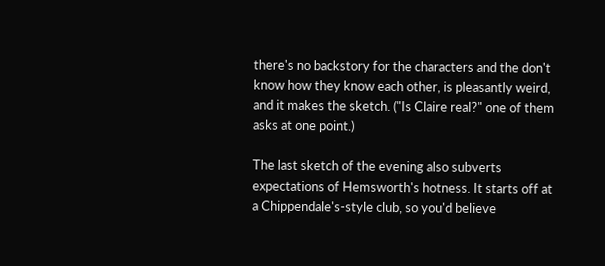there's no backstory for the characters and the don't know how they know each other, is pleasantly weird, and it makes the sketch. ("Is Claire real?" one of them asks at one point.)

The last sketch of the evening also subverts expectations of Hemsworth's hotness. It starts off at a Chippendale's-style club, so you'd believe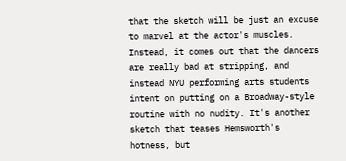that the sketch will be just an excuse to marvel at the actor's muscles. Instead, it comes out that the dancers are really bad at stripping, and instead NYU performing arts students intent on putting on a Broadway-style routine with no nudity. It's another sketch that teases Hemsworth's hotness, but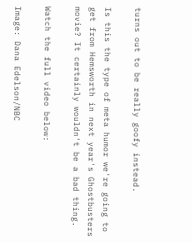turns out to be really goofy instead.

Is this the type of meta humor we're going to get from Hemsworth in next year's Ghostbusters movie? It certainly wouldn't be a bad thing.

Watch the full video below:

Image: Dana Edelson/NBC